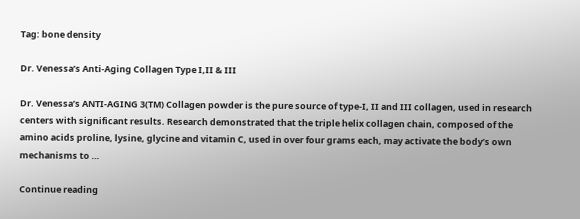Tag: bone density

Dr. Venessa’s Anti-Aging Collagen Type I,II & III

Dr. Venessa’s ANTI-AGING 3(TM) Collagen powder is the pure source of type-I, II and III collagen, used in research centers with significant results. Research demonstrated that the triple helix collagen chain, composed of the amino acids proline, lysine, glycine and vitamin C, used in over four grams each, may activate the body’s own mechanisms to …

Continue reading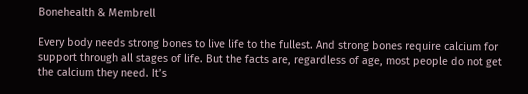Bonehealth & Membrell

Every body needs strong bones to live life to the fullest. And strong bones require calcium for support through all stages of life. But the facts are, regardless of age, most people do not get the calcium they need. It’s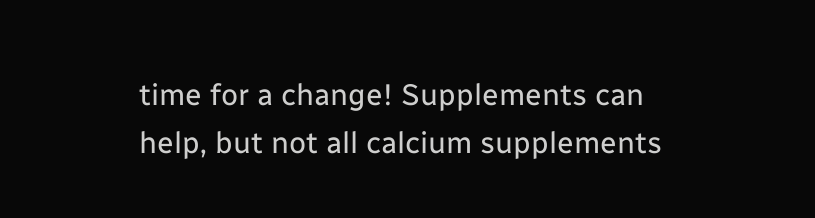time for a change! Supplements can help, but not all calcium supplements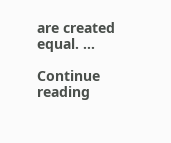are created equal. …

Continue reading